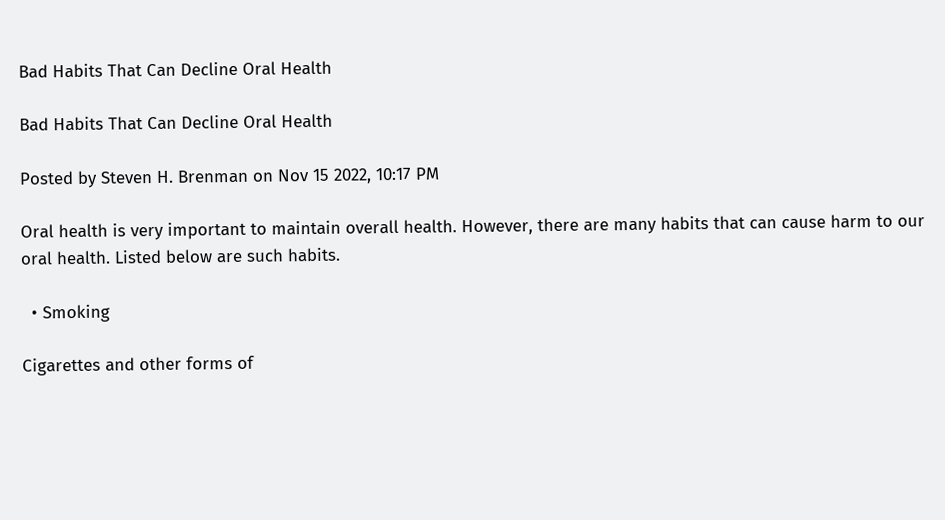Bad Habits That Can Decline Oral Health

Bad Habits That Can Decline Oral Health

Posted by Steven H. Brenman on Nov 15 2022, 10:17 PM

Oral health is very important to maintain overall health. However, there are many habits that can cause harm to our oral health. Listed below are such habits.

  • Smoking

Cigarettes and other forms of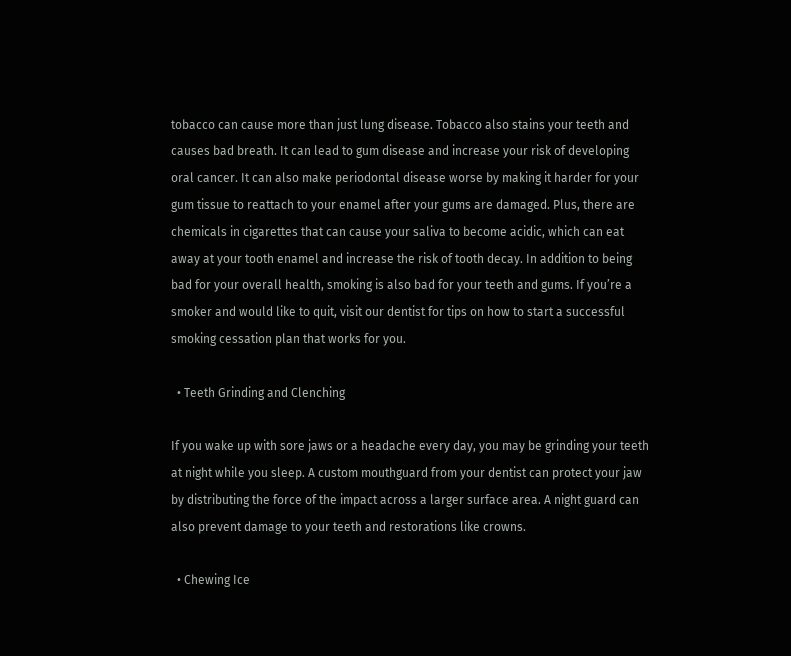tobacco can cause more than just lung disease. Tobacco also stains your teeth and causes bad breath. It can lead to gum disease and increase your risk of developing oral cancer. It can also make periodontal disease worse by making it harder for your gum tissue to reattach to your enamel after your gums are damaged. Plus, there are chemicals in cigarettes that can cause your saliva to become acidic, which can eat away at your tooth enamel and increase the risk of tooth decay. In addition to being bad for your overall health, smoking is also bad for your teeth and gums. If you’re a smoker and would like to quit, visit our dentist for tips on how to start a successful smoking cessation plan that works for you.

  • Teeth Grinding and Clenching

If you wake up with sore jaws or a headache every day, you may be grinding your teeth at night while you sleep. A custom mouthguard from your dentist can protect your jaw by distributing the force of the impact across a larger surface area. A night guard can also prevent damage to your teeth and restorations like crowns.

  • Chewing Ice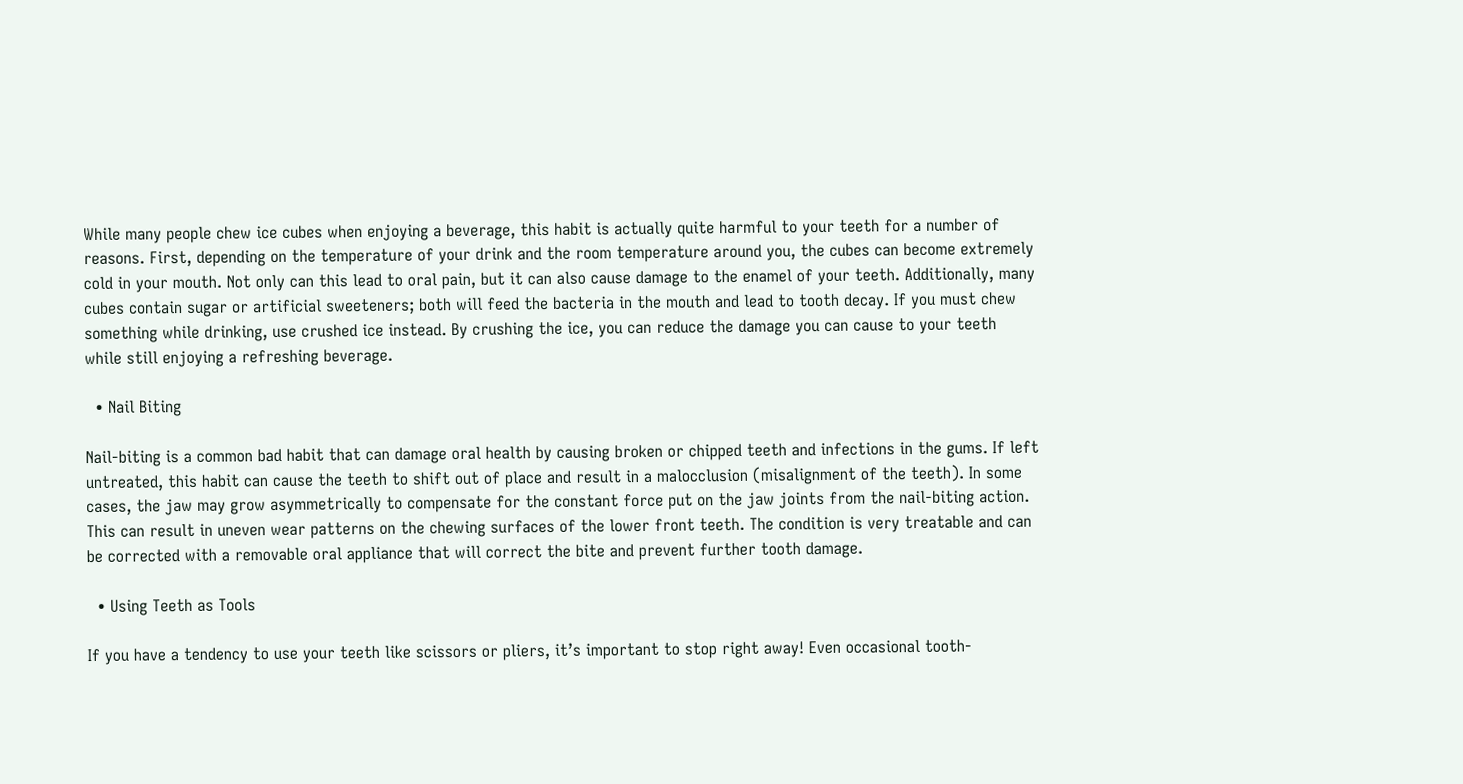While many people chew ice cubes when enjoying a beverage, this habit is actually quite harmful to your teeth for a number of reasons. First, depending on the temperature of your drink and the room temperature around you, the cubes can become extremely cold in your mouth. Not only can this lead to oral pain, but it can also cause damage to the enamel of your teeth. Additionally, many cubes contain sugar or artificial sweeteners; both will feed the bacteria in the mouth and lead to tooth decay. If you must chew something while drinking, use crushed ice instead. By crushing the ice, you can reduce the damage you can cause to your teeth while still enjoying a refreshing beverage.

  • Nail Biting

Nail-biting is a common bad habit that can damage oral health by causing broken or chipped teeth and infections in the gums. If left untreated, this habit can cause the teeth to shift out of place and result in a malocclusion (misalignment of the teeth). In some cases, the jaw may grow asymmetrically to compensate for the constant force put on the jaw joints from the nail-biting action. This can result in uneven wear patterns on the chewing surfaces of the lower front teeth. The condition is very treatable and can be corrected with a removable oral appliance that will correct the bite and prevent further tooth damage.

  • Using Teeth as Tools

If you have a tendency to use your teeth like scissors or pliers, it’s important to stop right away! Even occasional tooth-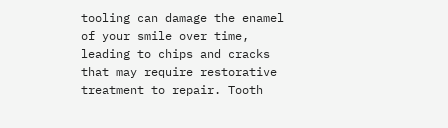tooling can damage the enamel of your smile over time, leading to chips and cracks that may require restorative treatment to repair. Tooth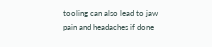tooling can also lead to jaw pain and headaches if done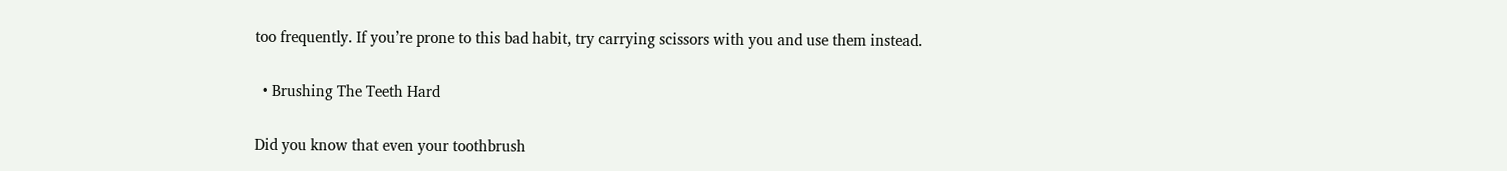too frequently. If you’re prone to this bad habit, try carrying scissors with you and use them instead.

  • Brushing The Teeth Hard

Did you know that even your toothbrush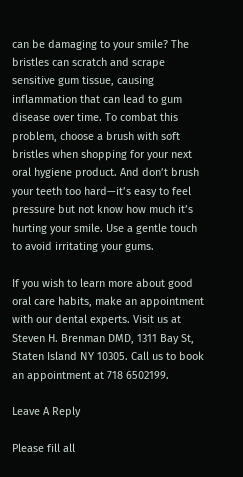can be damaging to your smile? The bristles can scratch and scrape sensitive gum tissue, causing inflammation that can lead to gum disease over time. To combat this problem, choose a brush with soft bristles when shopping for your next oral hygiene product. And don’t brush your teeth too hard—it’s easy to feel pressure but not know how much it’s hurting your smile. Use a gentle touch to avoid irritating your gums.

If you wish to learn more about good oral care habits, make an appointment with our dental experts. Visit us at Steven H. Brenman DMD, 1311 Bay St, Staten Island NY 10305. Call us to book an appointment at 718 6502199.

Leave A Reply

Please fill all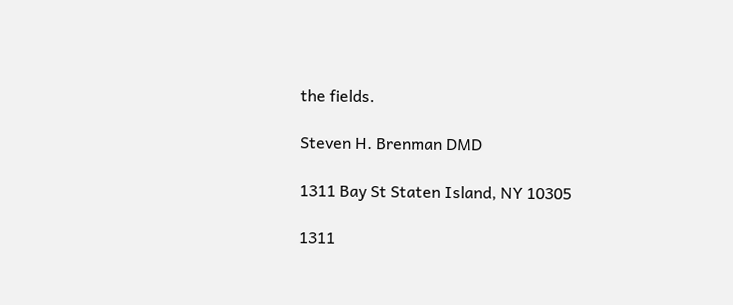the fields.

Steven H. Brenman DMD

1311 Bay St Staten Island, NY 10305

1311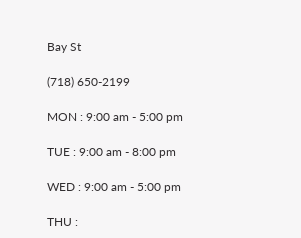Bay St

(718) 650-2199

MON : 9:00 am - 5:00 pm

TUE : 9:00 am - 8:00 pm

WED : 9:00 am - 5:00 pm

THU :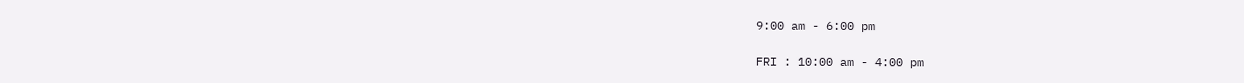9:00 am - 6:00 pm

FRI : 10:00 am - 4:00 pm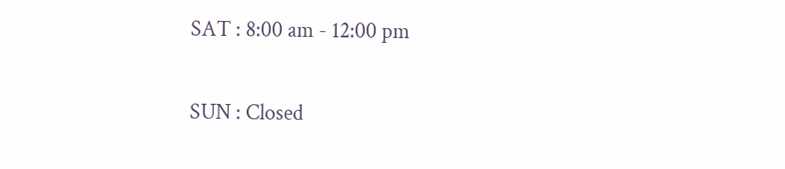SAT : 8:00 am - 12:00 pm

SUN : Closed